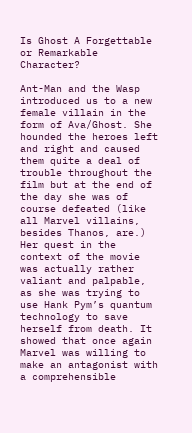Is Ghost A Forgettable or Remarkable Character?

Ant-Man and the Wasp introduced us to a new female villain in the form of Ava/Ghost. She hounded the heroes left and right and caused them quite a deal of trouble throughout the film but at the end of the day she was of course defeated (like all Marvel villains, besides Thanos, are.) Her quest in the context of the movie was actually rather valiant and palpable, as she was trying to use Hank Pym’s quantum technology to save herself from death. It showed that once again Marvel was willing to make an antagonist with a comprehensible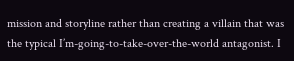mission and storyline rather than creating a villain that was the typical I’m-going-to-take-over-the-world antagonist. I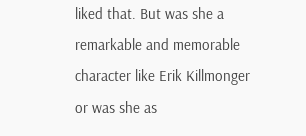liked that. But was she a remarkable and memorable character like Erik Killmonger or was she as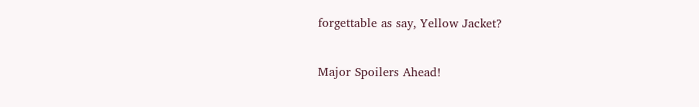forgettable as say, Yellow Jacket?

Major Spoilers Ahead!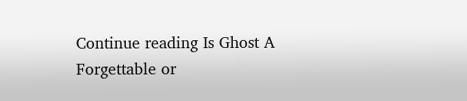Continue reading Is Ghost A Forgettable or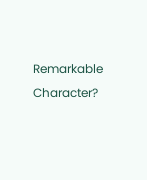Remarkable Character?